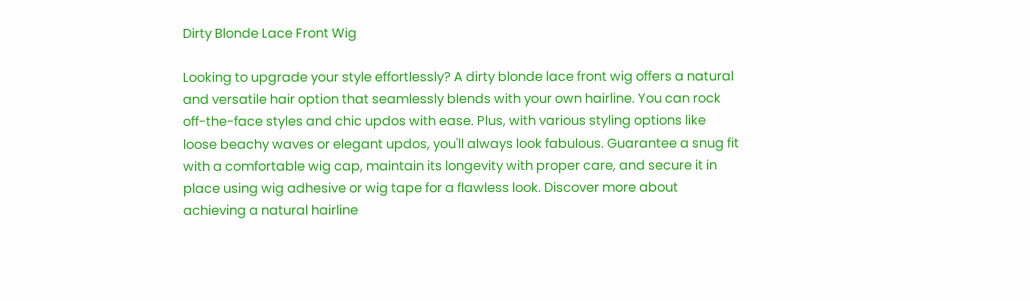Dirty Blonde Lace Front Wig

Looking to upgrade your style effortlessly? A dirty blonde lace front wig offers a natural and versatile hair option that seamlessly blends with your own hairline. You can rock off-the-face styles and chic updos with ease. Plus, with various styling options like loose beachy waves or elegant updos, you'll always look fabulous. Guarantee a snug fit with a comfortable wig cap, maintain its longevity with proper care, and secure it in place using wig adhesive or wig tape for a flawless look. Discover more about achieving a natural hairline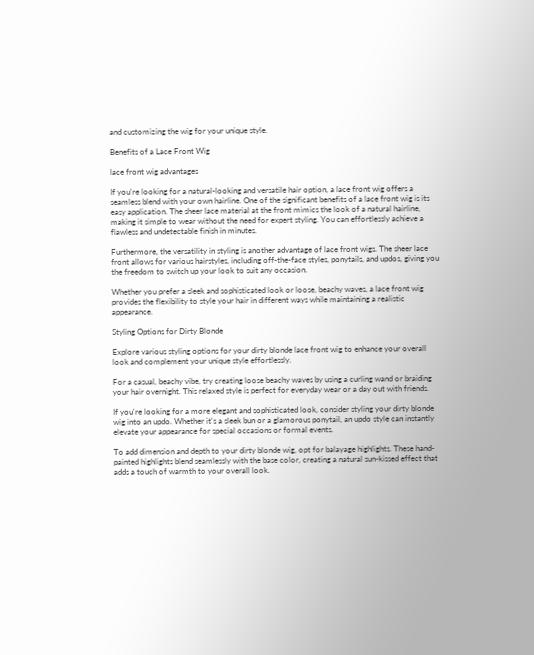and customizing the wig for your unique style.

Benefits of a Lace Front Wig

lace front wig advantages

If you're looking for a natural-looking and versatile hair option, a lace front wig offers a seamless blend with your own hairline. One of the significant benefits of a lace front wig is its easy application. The sheer lace material at the front mimics the look of a natural hairline, making it simple to wear without the need for expert styling. You can effortlessly achieve a flawless and undetectable finish in minutes.

Furthermore, the versatility in styling is another advantage of lace front wigs. The sheer lace front allows for various hairstyles, including off-the-face styles, ponytails, and updos, giving you the freedom to switch up your look to suit any occasion.

Whether you prefer a sleek and sophisticated look or loose, beachy waves, a lace front wig provides the flexibility to style your hair in different ways while maintaining a realistic appearance.

Styling Options for Dirty Blonde

Explore various styling options for your dirty blonde lace front wig to enhance your overall look and complement your unique style effortlessly.

For a casual, beachy vibe, try creating loose beachy waves by using a curling wand or braiding your hair overnight. This relaxed style is perfect for everyday wear or a day out with friends.

If you're looking for a more elegant and sophisticated look, consider styling your dirty blonde wig into an updo. Whether it's a sleek bun or a glamorous ponytail, an updo style can instantly elevate your appearance for special occasions or formal events.

To add dimension and depth to your dirty blonde wig, opt for balayage highlights. These hand-painted highlights blend seamlessly with the base color, creating a natural sun-kissed effect that adds a touch of warmth to your overall look.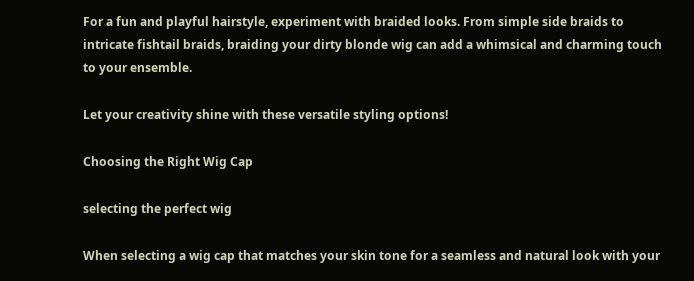For a fun and playful hairstyle, experiment with braided looks. From simple side braids to intricate fishtail braids, braiding your dirty blonde wig can add a whimsical and charming touch to your ensemble.

Let your creativity shine with these versatile styling options!

Choosing the Right Wig Cap

selecting the perfect wig

When selecting a wig cap that matches your skin tone for a seamless and natural look with your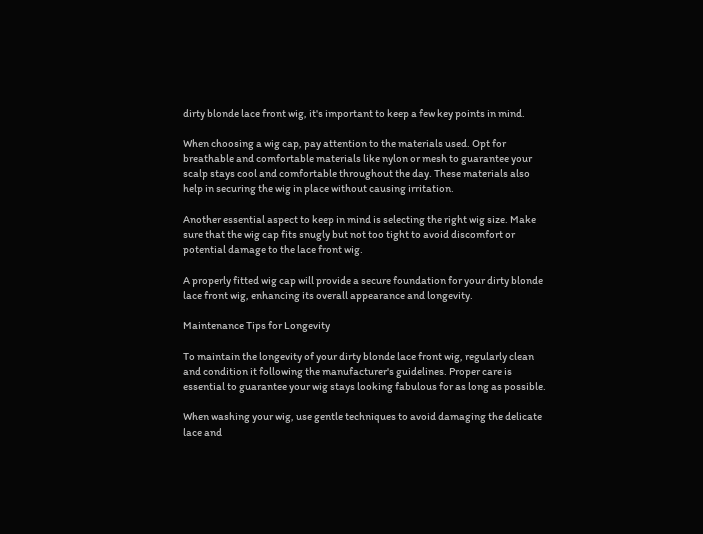dirty blonde lace front wig, it's important to keep a few key points in mind.

When choosing a wig cap, pay attention to the materials used. Opt for breathable and comfortable materials like nylon or mesh to guarantee your scalp stays cool and comfortable throughout the day. These materials also help in securing the wig in place without causing irritation.

Another essential aspect to keep in mind is selecting the right wig size. Make sure that the wig cap fits snugly but not too tight to avoid discomfort or potential damage to the lace front wig.

A properly fitted wig cap will provide a secure foundation for your dirty blonde lace front wig, enhancing its overall appearance and longevity.

Maintenance Tips for Longevity

To maintain the longevity of your dirty blonde lace front wig, regularly clean and condition it following the manufacturer's guidelines. Proper care is essential to guarantee your wig stays looking fabulous for as long as possible.

When washing your wig, use gentle techniques to avoid damaging the delicate lace and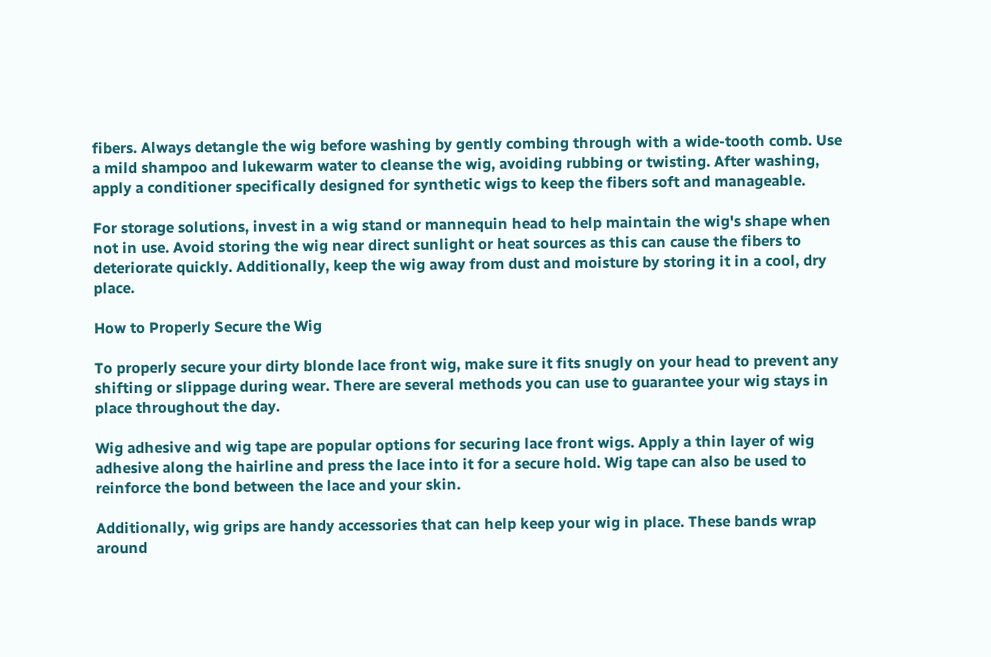fibers. Always detangle the wig before washing by gently combing through with a wide-tooth comb. Use a mild shampoo and lukewarm water to cleanse the wig, avoiding rubbing or twisting. After washing, apply a conditioner specifically designed for synthetic wigs to keep the fibers soft and manageable.

For storage solutions, invest in a wig stand or mannequin head to help maintain the wig's shape when not in use. Avoid storing the wig near direct sunlight or heat sources as this can cause the fibers to deteriorate quickly. Additionally, keep the wig away from dust and moisture by storing it in a cool, dry place.

How to Properly Secure the Wig

To properly secure your dirty blonde lace front wig, make sure it fits snugly on your head to prevent any shifting or slippage during wear. There are several methods you can use to guarantee your wig stays in place throughout the day.

Wig adhesive and wig tape are popular options for securing lace front wigs. Apply a thin layer of wig adhesive along the hairline and press the lace into it for a secure hold. Wig tape can also be used to reinforce the bond between the lace and your skin.

Additionally, wig grips are handy accessories that can help keep your wig in place. These bands wrap around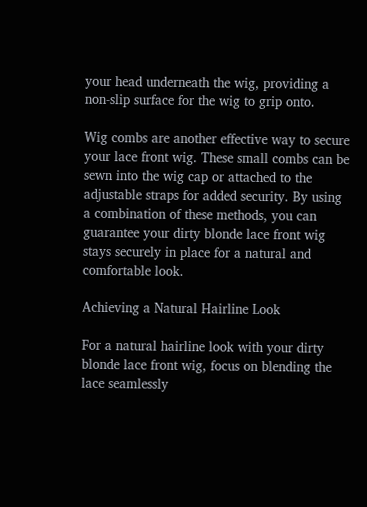your head underneath the wig, providing a non-slip surface for the wig to grip onto.

Wig combs are another effective way to secure your lace front wig. These small combs can be sewn into the wig cap or attached to the adjustable straps for added security. By using a combination of these methods, you can guarantee your dirty blonde lace front wig stays securely in place for a natural and comfortable look.

Achieving a Natural Hairline Look

For a natural hairline look with your dirty blonde lace front wig, focus on blending the lace seamlessly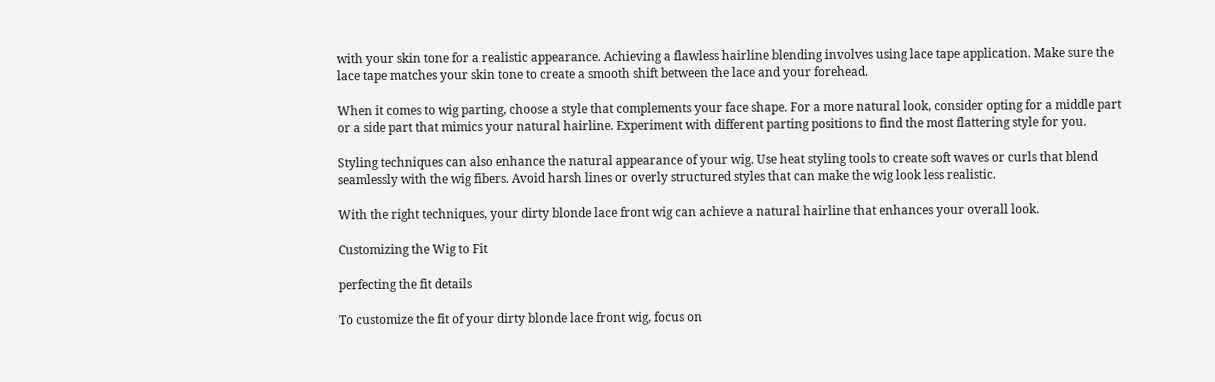with your skin tone for a realistic appearance. Achieving a flawless hairline blending involves using lace tape application. Make sure the lace tape matches your skin tone to create a smooth shift between the lace and your forehead.

When it comes to wig parting, choose a style that complements your face shape. For a more natural look, consider opting for a middle part or a side part that mimics your natural hairline. Experiment with different parting positions to find the most flattering style for you.

Styling techniques can also enhance the natural appearance of your wig. Use heat styling tools to create soft waves or curls that blend seamlessly with the wig fibers. Avoid harsh lines or overly structured styles that can make the wig look less realistic.

With the right techniques, your dirty blonde lace front wig can achieve a natural hairline that enhances your overall look.

Customizing the Wig to Fit

perfecting the fit details

To customize the fit of your dirty blonde lace front wig, focus on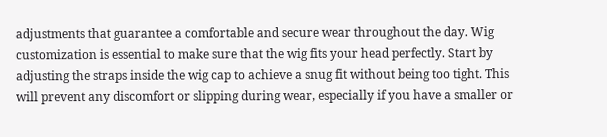adjustments that guarantee a comfortable and secure wear throughout the day. Wig customization is essential to make sure that the wig fits your head perfectly. Start by adjusting the straps inside the wig cap to achieve a snug fit without being too tight. This will prevent any discomfort or slipping during wear, especially if you have a smaller or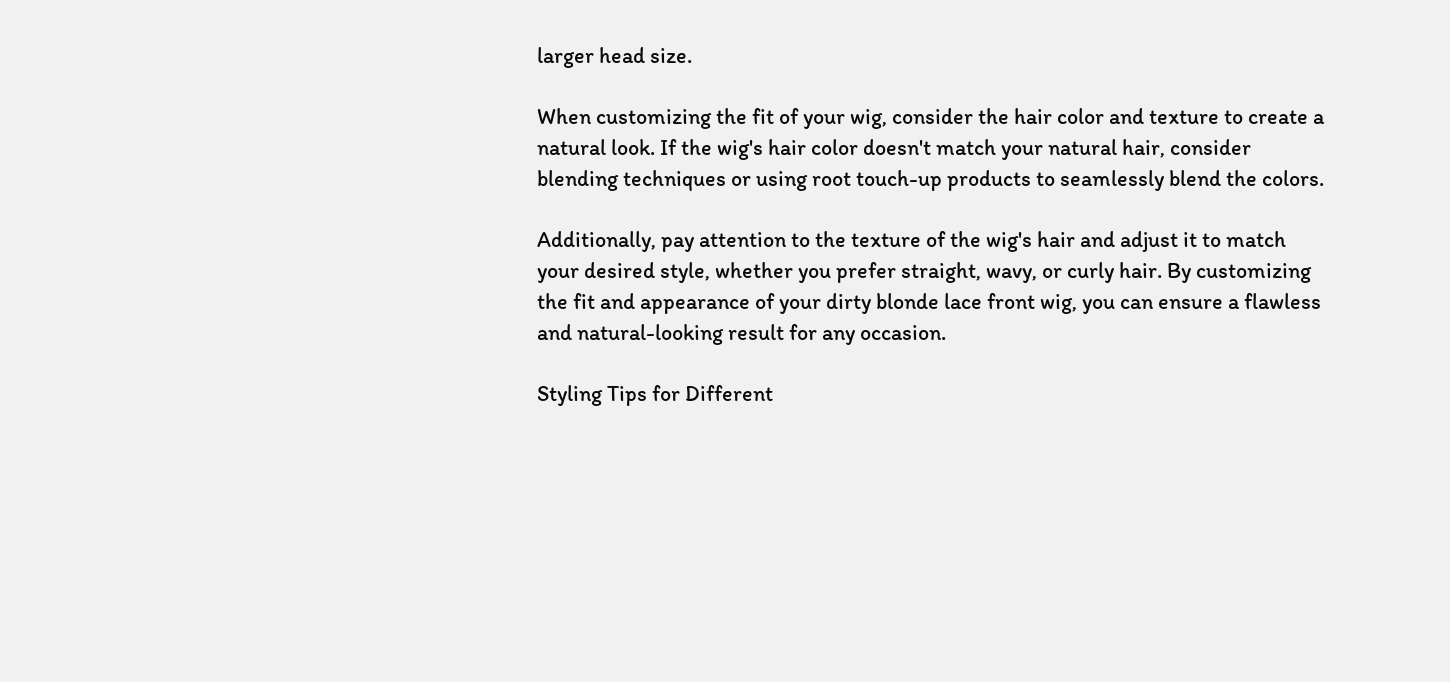larger head size.

When customizing the fit of your wig, consider the hair color and texture to create a natural look. If the wig's hair color doesn't match your natural hair, consider blending techniques or using root touch-up products to seamlessly blend the colors.

Additionally, pay attention to the texture of the wig's hair and adjust it to match your desired style, whether you prefer straight, wavy, or curly hair. By customizing the fit and appearance of your dirty blonde lace front wig, you can ensure a flawless and natural-looking result for any occasion.

Styling Tips for Different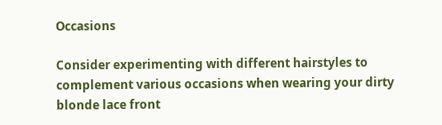Occasions

Consider experimenting with different hairstyles to complement various occasions when wearing your dirty blonde lace front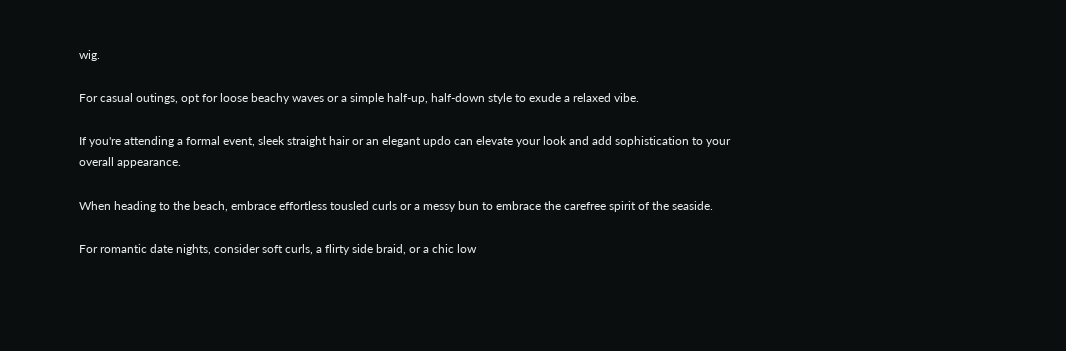wig.

For casual outings, opt for loose beachy waves or a simple half-up, half-down style to exude a relaxed vibe.

If you're attending a formal event, sleek straight hair or an elegant updo can elevate your look and add sophistication to your overall appearance.

When heading to the beach, embrace effortless tousled curls or a messy bun to embrace the carefree spirit of the seaside.

For romantic date nights, consider soft curls, a flirty side braid, or a chic low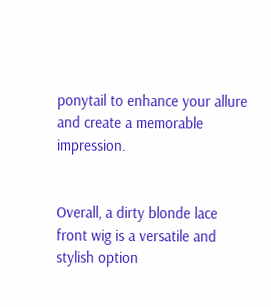ponytail to enhance your allure and create a memorable impression.


Overall, a dirty blonde lace front wig is a versatile and stylish option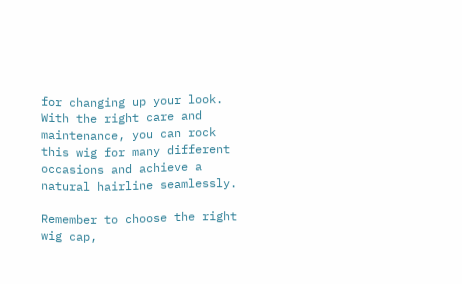for changing up your look. With the right care and maintenance, you can rock this wig for many different occasions and achieve a natural hairline seamlessly.

Remember to choose the right wig cap,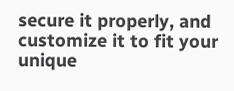secure it properly, and customize it to fit your unique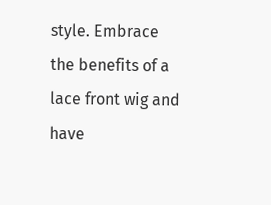style. Embrace the benefits of a lace front wig and have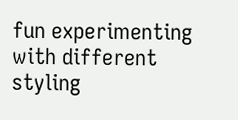fun experimenting with different styling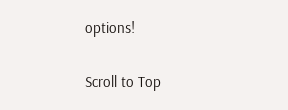options!

Scroll to Top